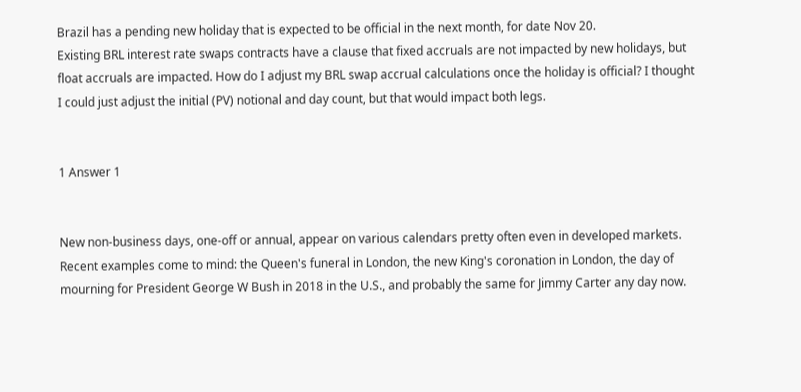Brazil has a pending new holiday that is expected to be official in the next month, for date Nov 20.
Existing BRL interest rate swaps contracts have a clause that fixed accruals are not impacted by new holidays, but float accruals are impacted. How do I adjust my BRL swap accrual calculations once the holiday is official? I thought I could just adjust the initial (PV) notional and day count, but that would impact both legs.


1 Answer 1


New non-business days, one-off or annual, appear on various calendars pretty often even in developed markets. Recent examples come to mind: the Queen's funeral in London, the new King's coronation in London, the day of mourning for President George W Bush in 2018 in the U.S., and probably the same for Jimmy Carter any day now.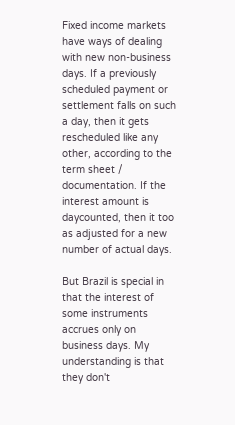Fixed income markets have ways of dealing with new non-business days. If a previously scheduled payment or settlement falls on such a day, then it gets rescheduled like any other, according to the term sheet / documentation. If the interest amount is daycounted, then it too as adjusted for a new number of actual days.

But Brazil is special in that the interest of some instruments accrues only on business days. My understanding is that they don't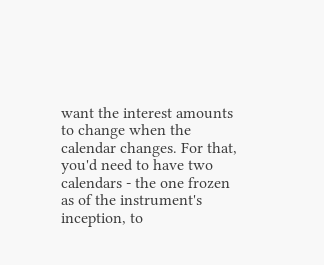want the interest amounts to change when the calendar changes. For that, you'd need to have two calendars - the one frozen as of the instrument's inception, to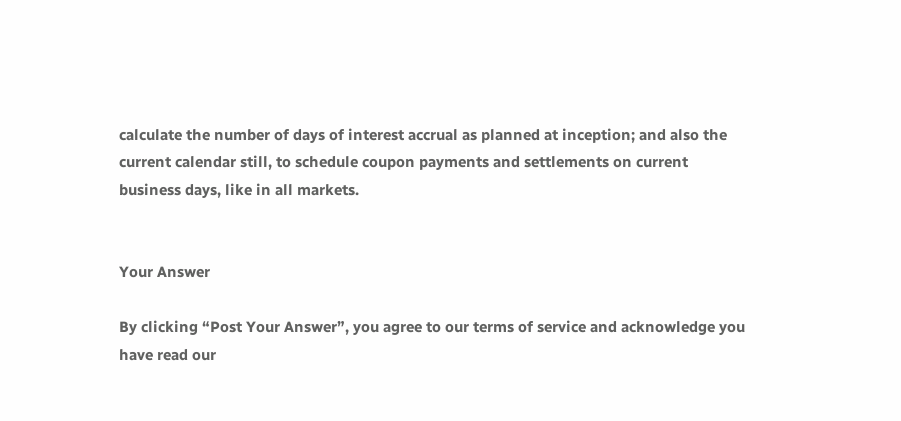calculate the number of days of interest accrual as planned at inception; and also the current calendar still, to schedule coupon payments and settlements on current business days, like in all markets.


Your Answer

By clicking “Post Your Answer”, you agree to our terms of service and acknowledge you have read our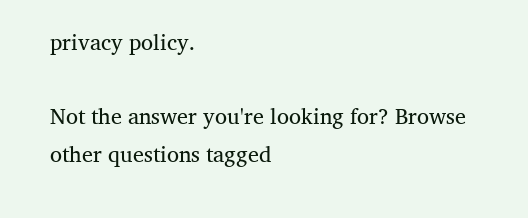privacy policy.

Not the answer you're looking for? Browse other questions tagged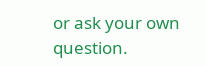or ask your own question.